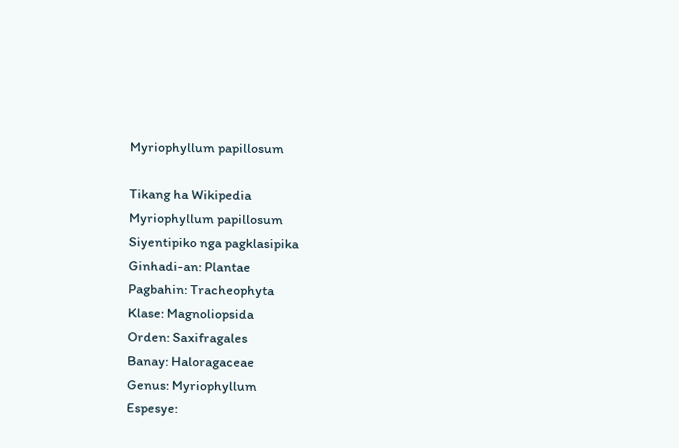Myriophyllum papillosum

Tikang ha Wikipedia
Myriophyllum papillosum
Siyentipiko nga pagklasipika
Ginhadi-an: Plantae
Pagbahin: Tracheophyta
Klase: Magnoliopsida
Orden: Saxifragales
Banay: Haloragaceae
Genus: Myriophyllum
Espesye: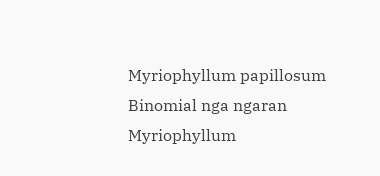Myriophyllum papillosum
Binomial nga ngaran
Myriophyllum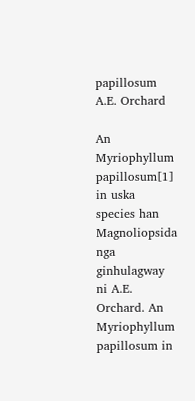papillosum
A.E. Orchard

An Myriophyllum papillosum[1] in uska species han Magnoliopsida nga ginhulagway ni A.E. Orchard. An Myriophyllum papillosum in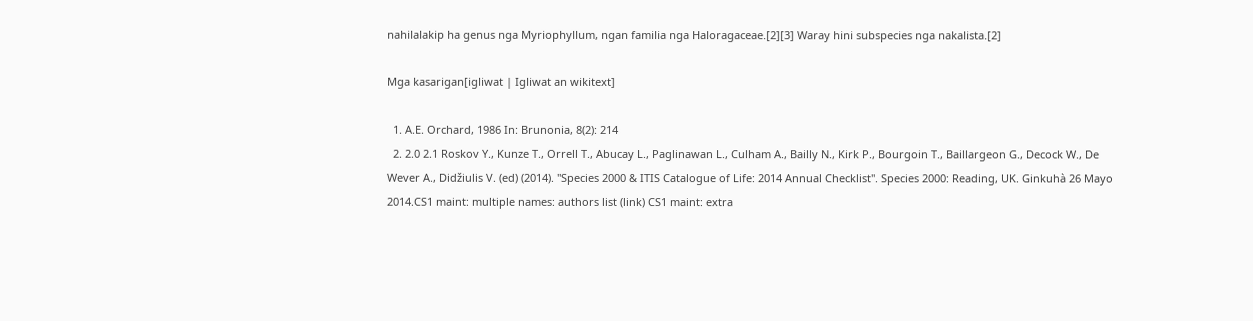nahilalakip ha genus nga Myriophyllum, ngan familia nga Haloragaceae.[2][3] Waray hini subspecies nga nakalista.[2]

Mga kasarigan[igliwat | Igliwat an wikitext]

  1. A.E. Orchard, 1986 In: Brunonia, 8(2): 214
  2. 2.0 2.1 Roskov Y., Kunze T., Orrell T., Abucay L., Paglinawan L., Culham A., Bailly N., Kirk P., Bourgoin T., Baillargeon G., Decock W., De Wever A., Didžiulis V. (ed) (2014). "Species 2000 & ITIS Catalogue of Life: 2014 Annual Checklist". Species 2000: Reading, UK. Ginkuhà 26 Mayo 2014.CS1 maint: multiple names: authors list (link) CS1 maint: extra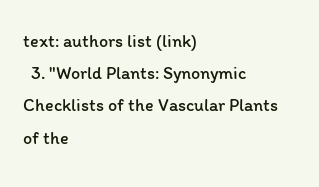text: authors list (link)
  3. "World Plants: Synonymic Checklists of the Vascular Plants of the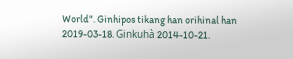World". Ginhipos tikang han orihinal han 2019-03-18. Ginkuhà 2014-10-21.